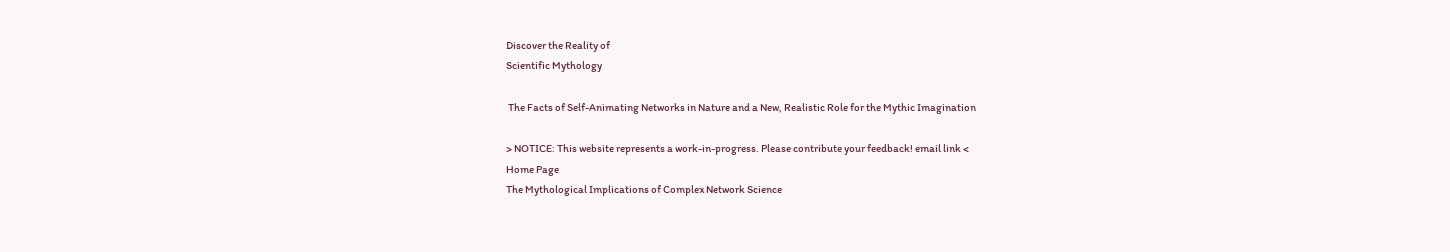Discover the Reality of
Scientific Mythology

 The Facts of Self-Animating Networks in Nature and a New, Realistic Role for the Mythic Imagination

> NOTICE: This website represents a work-in-progress. Please contribute your feedback! email link <
Home Page
The Mythological Implications of Complex Network Science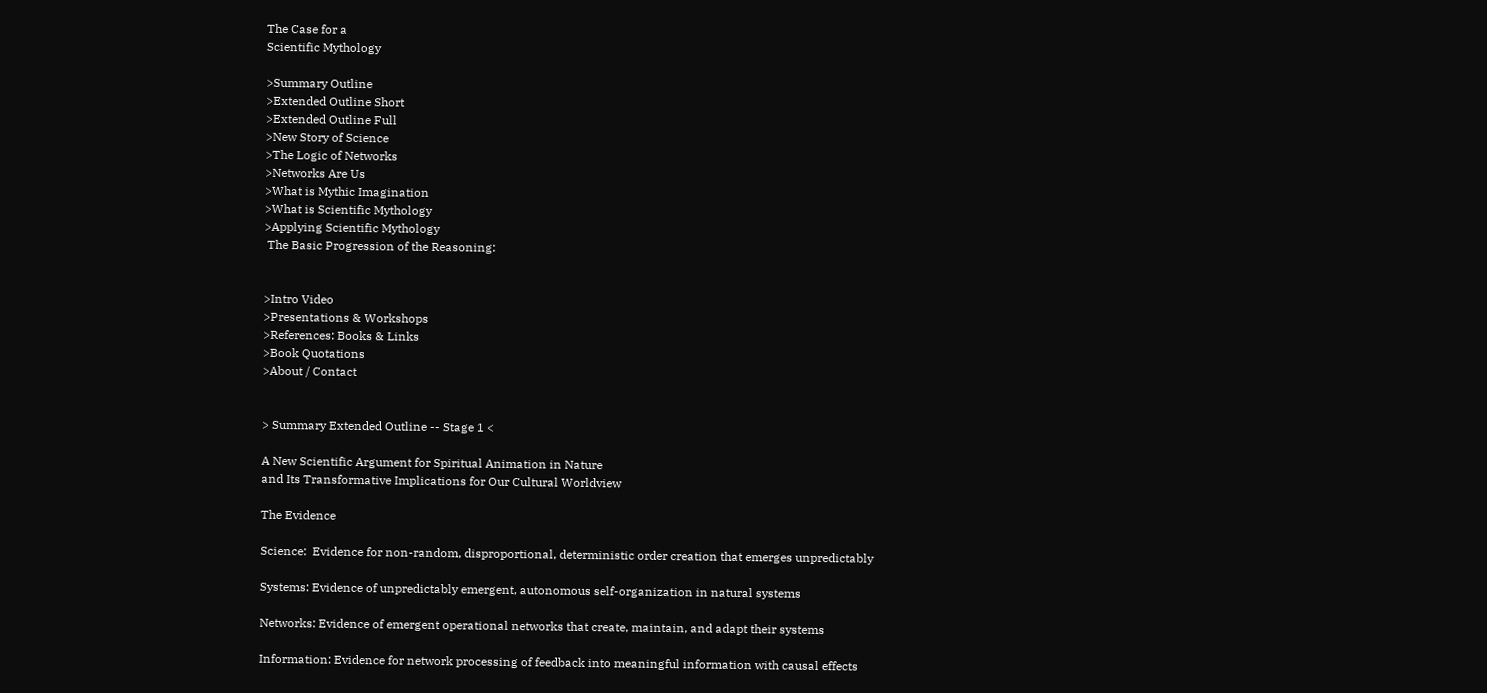The Case for a
Scientific Mythology

>Summary Outline
>Extended Outline Short
>Extended Outline Full
>New Story of Science
>The Logic of Networks
>Networks Are Us
>What is Mythic Imagination
>What is Scientific Mythology
>Applying Scientific Mythology
 The Basic Progression of the Reasoning:


>Intro Video
>Presentations & Workshops
>References: Books & Links
>Book Quotations
>About / Contact


> Summary Extended Outline -- Stage 1 <

A New Scientific Argument for Spiritual Animation in Nature
and Its Transformative Implications for Our Cultural Worldview

The Evidence

Science:  Evidence for non-random, disproportional, deterministic order creation that emerges unpredictably

Systems: Evidence of unpredictably emergent, autonomous self-organization in natural systems

Networks: Evidence of emergent operational networks that create, maintain, and adapt their systems

Information: Evidence for network processing of feedback into meaningful information with causal effects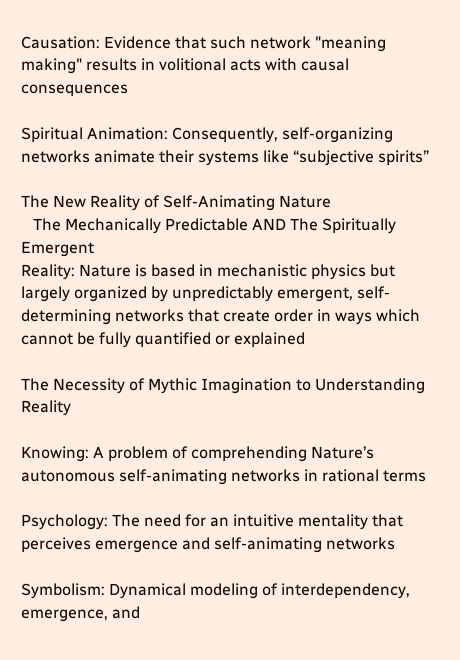Causation: Evidence that such network "meaning making" results in volitional acts with causal consequences

Spiritual Animation: Consequently, self-organizing networks animate their systems like “subjective spirits”

The New Reality of Self-Animating Nature
   The Mechanically Predictable AND The Spiritually Emergent
Reality: Nature is based in mechanistic physics but largely organized by unpredictably emergent, self-
determining networks that create order in ways which cannot be fully quantified or explained

The Necessity of Mythic Imagination to Understanding Reality

Knowing: A problem of comprehending Nature’s autonomous self-animating networks in rational terms

Psychology: The need for an intuitive mentality that perceives emergence and self-animating networks

Symbolism: Dynamical modeling of interdependency, emergence, and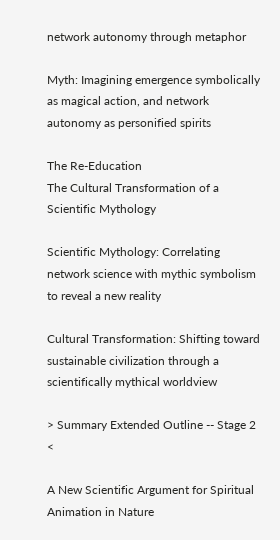network autonomy through metaphor

Myth: Imagining emergence symbolically as magical action, and network autonomy as personified spirits

The Re-Education
The Cultural Transformation of a Scientific Mythology

Scientific Mythology: Correlating network science with mythic symbolism to reveal a new reality

Cultural Transformation: Shifting toward sustainable civilization through a scientifically mythical worldview

> Summary Extended Outline -- Stage 2 <

A New Scientific Argument for Spiritual Animation in Nature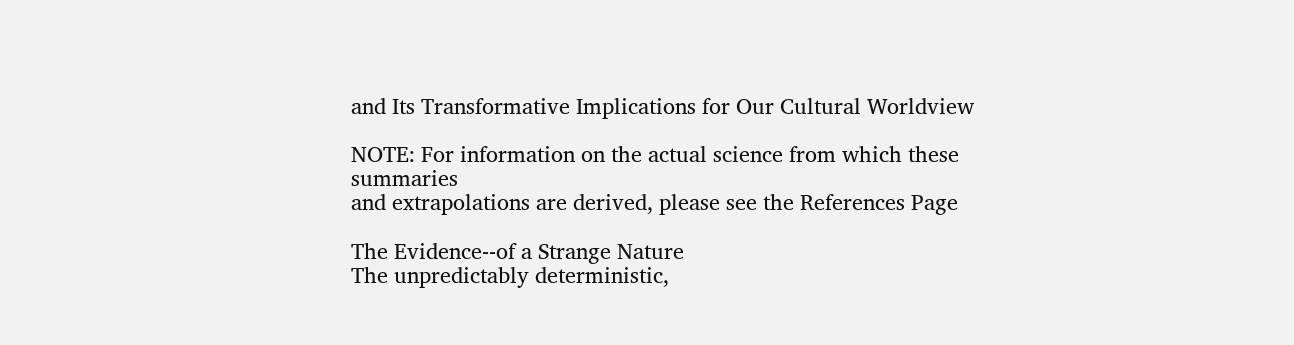and Its Transformative Implications for Our Cultural Worldview

NOTE: For information on the actual science from which these summaries
and extrapolations are derived, please see the References Page

The Evidence--of a Strange Nature
The unpredictably deterministic,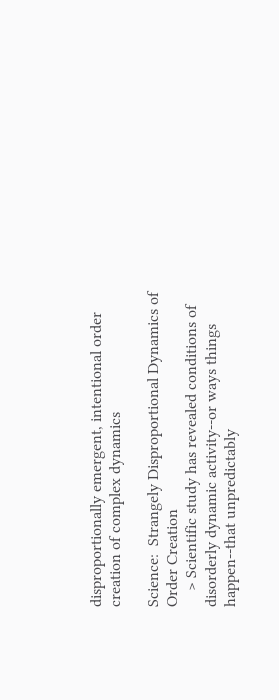disproportionally emergent, intentional order creation of complex dynamics

Science:  Strangely Disproportional Dynamics of Order Creation
    > Scientific study has revealed conditions of disorderly dynamic activity--or ways things happen--that unpredictably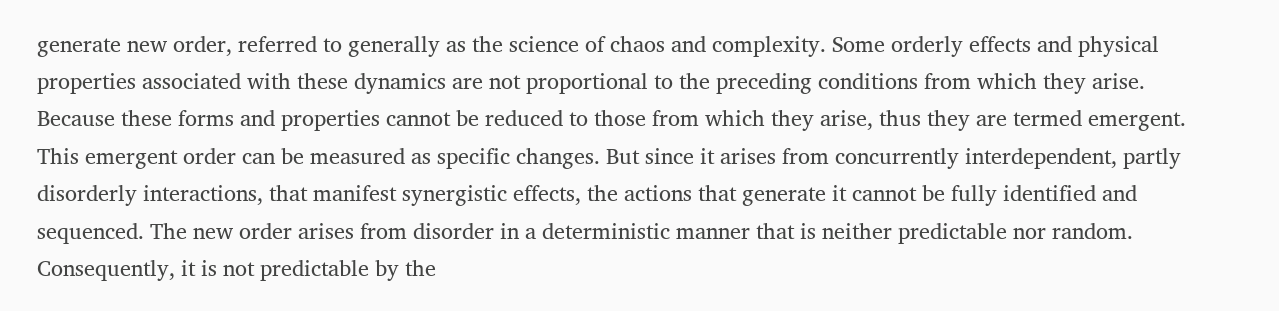generate new order, referred to generally as the science of chaos and complexity. Some orderly effects and physical properties associated with these dynamics are not proportional to the preceding conditions from which they arise.
Because these forms and properties cannot be reduced to those from which they arise, thus they are termed emergent. This emergent order can be measured as specific changes. But since it arises from concurrently interdependent, partly disorderly interactions, that manifest synergistic effects, the actions that generate it cannot be fully identified and sequenced. The new order arises from disorder in a deterministic manner that is neither predictable nor random. Consequently, it is not predictable by the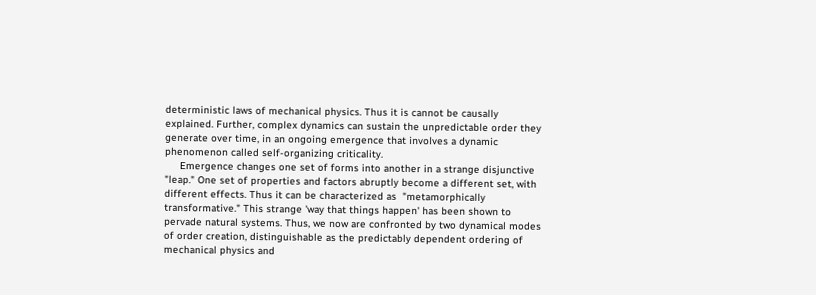deterministic laws of mechanical physics. Thus it is cannot be causally explained. Further, complex dynamics can sustain the unpredictable order they generate over time, in an ongoing emergence that involves a dynamic phenomenon called self-organizing criticality.
     Emergence changes one set of forms into another in a strange disjunctive "leap." One set of properties and factors abruptly become a different set, with different effects. Thus it can be characterized as  "metamorphically transformative." This strange 'way that things happen' has been shown to pervade natural systems. Thus, we now are confronted by two dynamical modes of order creation, distinguishable as the predictably dependent ordering of mechanical physics and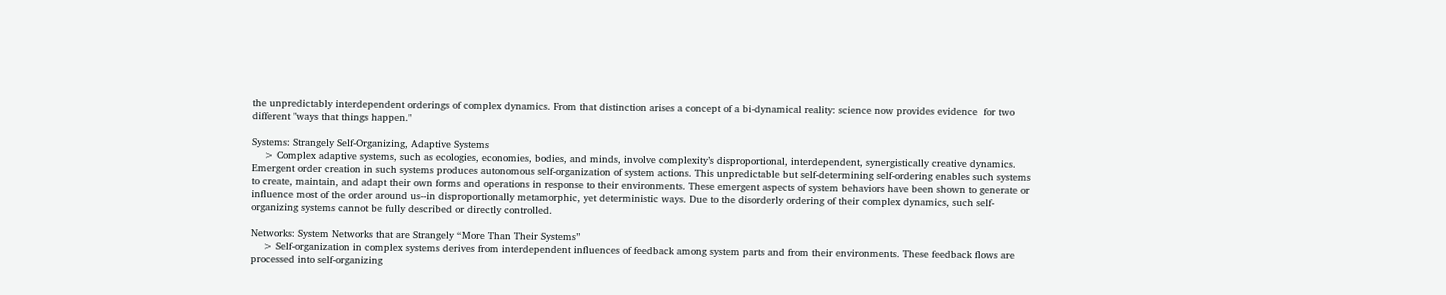the unpredictably interdependent orderings of complex dynamics. From that distinction arises a concept of a bi-dynamical reality: science now provides evidence  for two different "ways that things happen."

Systems: Strangely Self-Organizing, Adaptive Systems
    > Complex adaptive systems, such as ecologies, economies, bodies, and minds, involve complexity’s disproportional, interdependent, synergistically creative dynamics. Emergent order creation in such systems produces autonomous self-organization of system actions. This unpredictable but self-determining self-ordering enables such systems to create, maintain, and adapt their own forms and operations in response to their environments. These emergent aspects of system behaviors have been shown to generate or influence most of the order around us--in disproportionally metamorphic, yet deterministic ways. Due to the disorderly ordering of their complex dynamics, such self-organizing systems cannot be fully described or directly controlled.

Networks: System Networks that are Strangely “More Than Their Systems”
    > Self-organization in complex systems derives from interdependent influences of feedback among system parts and from their environments. These feedback flows are processed into self-organizing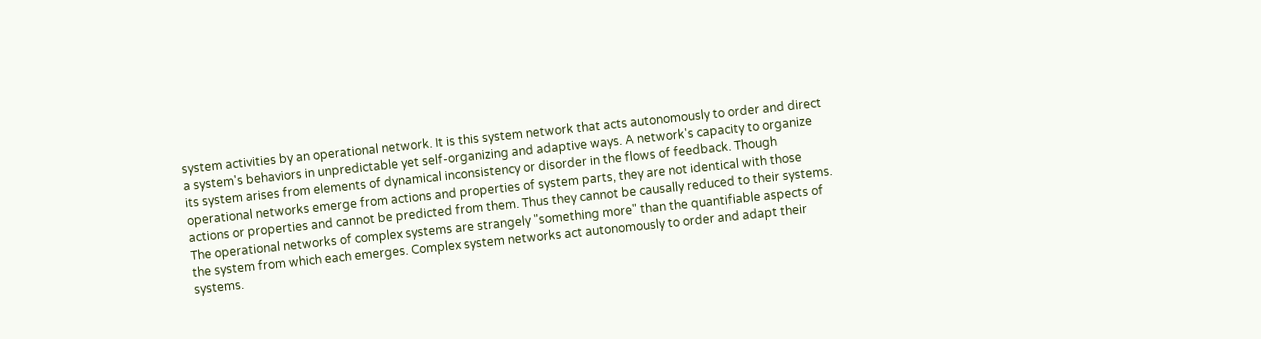system activities by an operational network. It is this system network that acts autonomously to order and direct a system's behaviors in unpredictable yet self-organizing and adaptive ways. A network's capacity to organize its system arises from elements of dynamical inconsistency or disorder in the flows of feedback. Though operational networks emerge from actions and properties of system parts, they are not identical with those actions or properties and cannot be predicted from them. Thus they cannot be causally reduced to their systems. The operational networks of complex systems are strangely "something more" than the quantifiable aspects of the system from which each emerges. Complex system networks act autonomously to order and adapt their systems.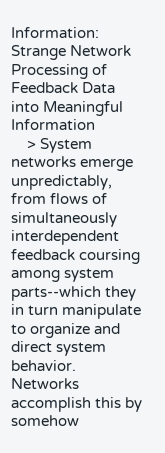Information: Strange Network Processing of Feedback Data into Meaningful Information
    > System networks emerge unpredictably, from flows of simultaneously interdependent feedback coursing among system parts--which they in turn manipulate to organize and direct system behavior. Networks accomplish this by somehow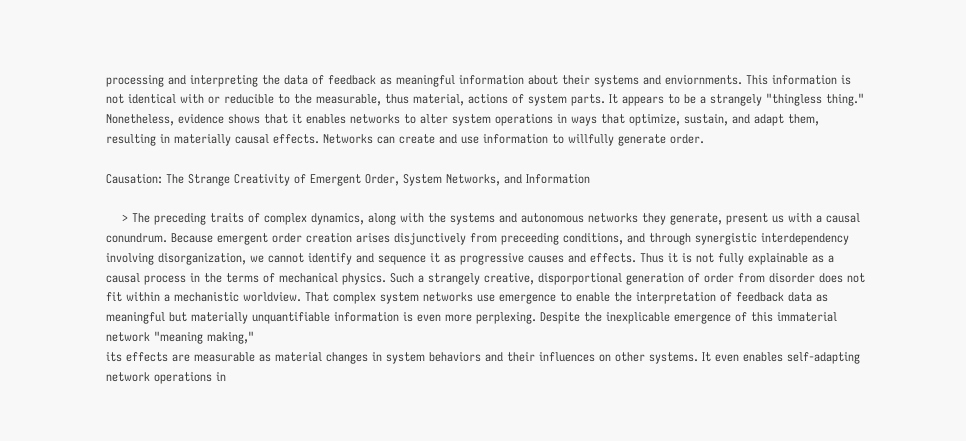processing and interpreting the data of feedback as meaningful information about their systems and enviornments. This information is not identical with or reducible to the measurable, thus material, actions of system parts. It appears to be a strangely "thingless thing." Nonetheless, evidence shows that it enables networks to alter system operations in ways that optimize, sustain, and adapt them, resulting in materially causal effects. Networks can create and use information to willfully generate order.

Causation: The Strange Creativity of Emergent Order, System Networks, and Information

    > The preceding traits of complex dynamics, along with the systems and autonomous networks they generate, present us with a causal conundrum. Because emergent order creation arises disjunctively from preceeding conditions, and through synergistic interdependency involving disorganization, we cannot identify and sequence it as progressive causes and effects. Thus it is not fully explainable as a causal process in the terms of mechanical physics. Such a strangely creative, disporportional generation of order from disorder does not fit within a mechanistic worldview. That complex system networks use emergence to enable the interpretation of feedback data as meaningful but materially unquantifiable information is even more perplexing. Despite the inexplicable emergence of this immaterial network "meaning making,"
its effects are measurable as material changes in system behaviors and their influences on other systems. It even enables self-adapting network operations in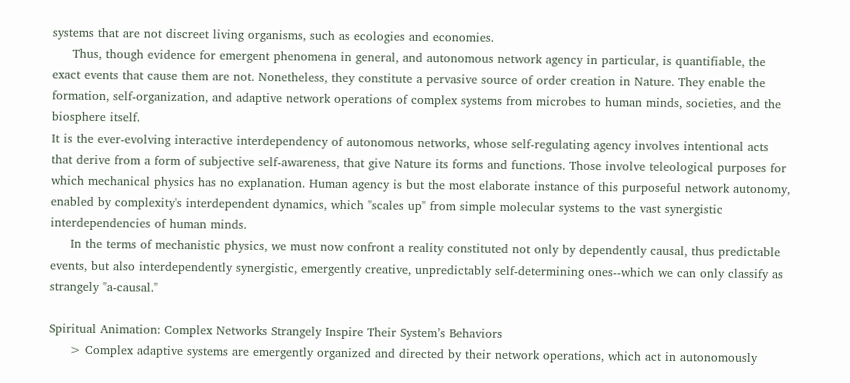systems that are not discreet living organisms, such as ecologies and economies.
     Thus, though evidence for emergent phenomena in general, and autonomous network agency in particular, is quantifiable, the exact events that cause them are not. Nonetheless, they constitute a pervasive source of order creation in Nature. They enable the formation, self-organization, and adaptive network operations of complex systems from microbes to human minds, societies, and the biosphere itself.
It is the ever-evolving interactive interdependency of autonomous networks, whose self-regulating agency involves intentional acts that derive from a form of subjective self-awareness, that give Nature its forms and functions. Those involve teleological purposes for which mechanical physics has no explanation. Human agency is but the most elaborate instance of this purposeful network autonomy, enabled by complexity's interdependent dynamics, which "scales up" from simple molecular systems to the vast synergistic interdependencies of human minds.
     In the terms of mechanistic physics, we must now confront a reality constituted not only by dependently causal, thus predictable events, but also interdependently synergistic, emergently creative, unpredictably self-determining ones--which we can only classify as strangely "a-causal."

Spiritual Animation: Complex Networks Strangely Inspire Their System’s Behaviors
     > Complex adaptive systems are emergently organized and directed by their network operations, which act in autonomously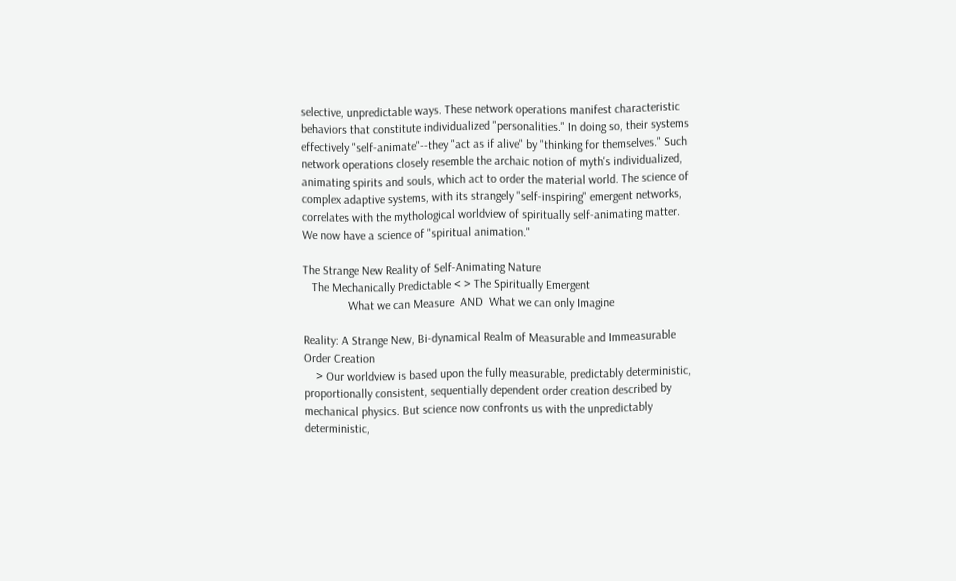selective, unpredictable ways. These network operations manifest characteristic behaviors that constitute individualized "personalities." In doing so, their systems effectively "self-animate"--they "act as if alive" by "thinking for themselves." Such network operations closely resemble the archaic notion of myth's individualized, animating spirits and souls, which act to order the material world. The science of complex adaptive systems, with its strangely "self-inspiring" emergent networks, correlates with the mythological worldview of spiritually self-animating matter. We now have a science of "spiritual animation."

The Strange New Reality of Self-Animating Nature
   The Mechanically Predictable < > The Spiritually Emergent
               What we can Measure  AND  What we can only Imagine

Reality: A Strange New, Bi-dynamical Realm of Measurable and Immeasurable Order Creation
    > Our worldview is based upon the fully measurable, predictably deterministic, proportionally consistent, sequentially dependent order creation described by mechanical physics. But science now confronts us with the unpredictably deterministic,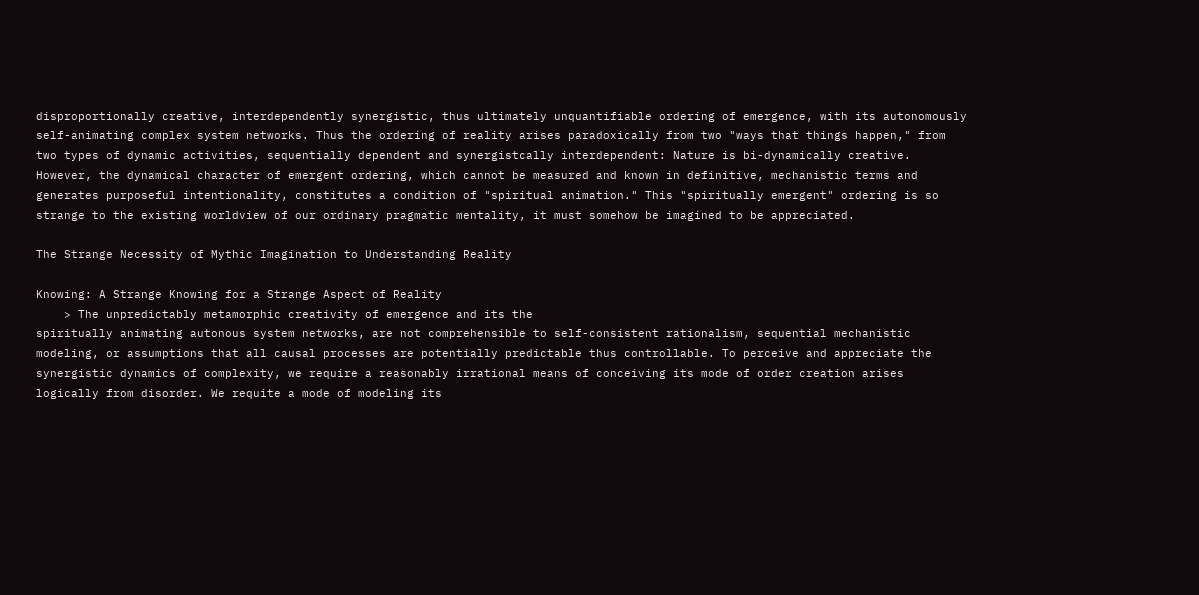disproportionally creative, interdependently synergistic, thus ultimately unquantifiable ordering of emergence, with its autonomously self-animating complex system networks. Thus the ordering of reality arises paradoxically from two "ways that things happen," from two types of dynamic activities, sequentially dependent and synergistcally interdependent: Nature is bi-dynamically creative.
However, the dynamical character of emergent ordering, which cannot be measured and known in definitive, mechanistic terms and generates purposeful intentionality, constitutes a condition of "spiritual animation." This "spiritually emergent" ordering is so strange to the existing worldview of our ordinary pragmatic mentality, it must somehow be imagined to be appreciated.

The Strange Necessity of Mythic Imagination to Understanding Reality

Knowing: A Strange Knowing for a Strange Aspect of Reality
    > The unpredictably metamorphic creativity of emergence and its the
spiritually animating autonous system networks, are not comprehensible to self-consistent rationalism, sequential mechanistic modeling, or assumptions that all causal processes are potentially predictable thus controllable. To perceive and appreciate the synergistic dynamics of complexity, we require a reasonably irrational means of conceiving its mode of order creation arises logically from disorder. We requite a mode of modeling its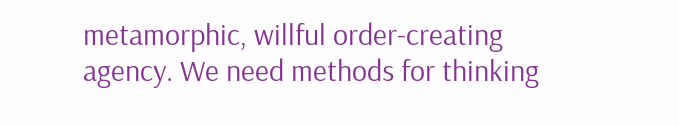metamorphic, willful order-creating agency. We need methods for thinking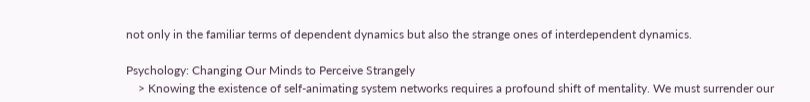not only in the familiar terms of dependent dynamics but also the strange ones of interdependent dynamics.

Psychology: Changing Our Minds to Perceive Strangely
    > Knowing the existence of self-animating system networks requires a profound shift of mentality. We must surrender our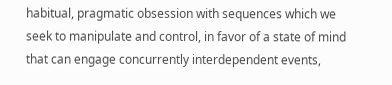habitual, pragmatic obsession with sequences which we seek to manipulate and control, in favor of a state of mind that can engage concurrently interdependent events,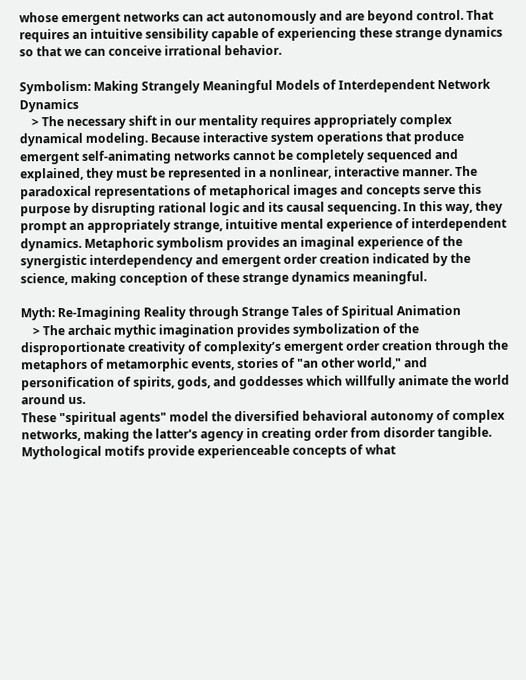whose emergent networks can act autonomously and are beyond control. That requires an intuitive sensibility capable of experiencing these strange dynamics so that we can conceive irrational behavior.

Symbolism: Making Strangely Meaningful Models of Interdependent Network Dynamics
    > The necessary shift in our mentality requires appropriately complex dynamical modeling. Because interactive system operations that produce emergent self-animating networks cannot be completely sequenced and explained, they must be represented in a nonlinear, interactive manner. The paradoxical representations of metaphorical images and concepts serve this purpose by disrupting rational logic and its causal sequencing. In this way, they prompt an appropriately strange, intuitive mental experience of interdependent dynamics. Metaphoric symbolism provides an imaginal experience of the synergistic interdependency and emergent order creation indicated by the science, making conception of these strange dynamics meaningful.

Myth: Re-Imagining Reality through Strange Tales of Spiritual Animation
    > The archaic mythic imagination provides symbolization of the disproportionate creativity of complexity’s emergent order creation through the metaphors of metamorphic events, stories of "an other world," and personification of spirits, gods, and goddesses which willfully animate the world around us.
These "spiritual agents" model the diversified behavioral autonomy of complex networks, making the latter's agency in creating order from disorder tangible. Mythological motifs provide experienceable concepts of what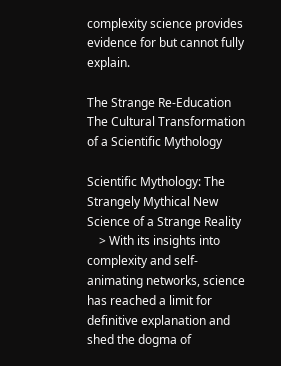complexity science provides evidence for but cannot fully explain.

The Strange Re-Education
The Cultural Transformation of a Scientific Mythology

Scientific Mythology: The Strangely Mythical New Science of a Strange Reality
    > With its insights into complexity and self-animating networks, science has reached a limit for definitive explanation and shed the dogma of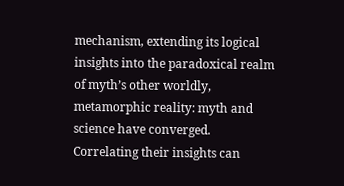mechanism, extending its logical insights into the paradoxical realm of myth’s other worldly, metamorphic reality: myth and science have converged.  Correlating their insights can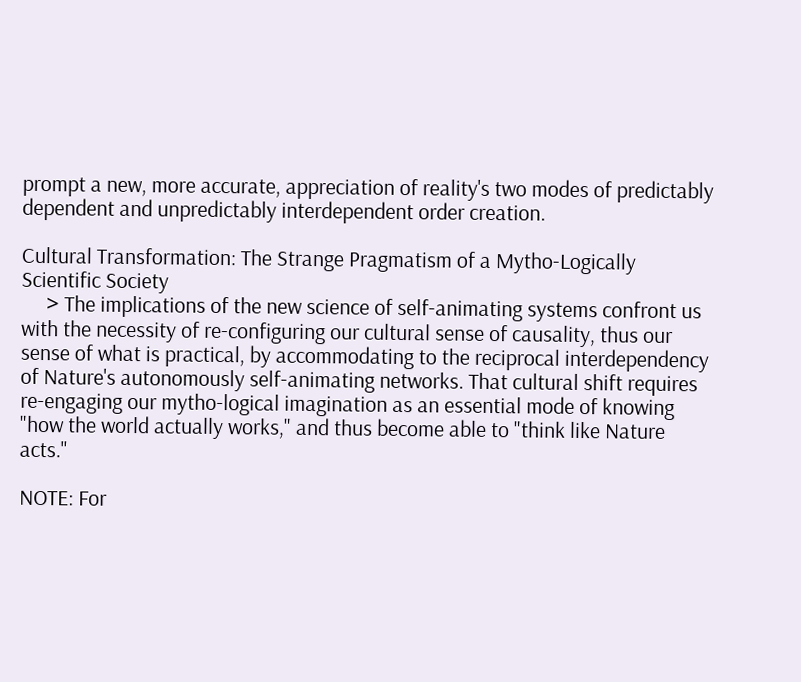prompt a new, more accurate, appreciation of reality's two modes of predictably dependent and unpredictably interdependent order creation.

Cultural Transformation: The Strange Pragmatism of a Mytho-Logically Scientific Society
     > The implications of the new science of self-animating systems confront us with the necessity of re-configuring our cultural sense of causality, thus our sense of what is practical, by accommodating to the reciprocal interdependency of Nature's autonomously self-animating networks. That cultural shift requires re-engaging our mytho-logical imagination as an essential mode of knowing "how the world actually works," and thus become able to "think like Nature acts."

NOTE: For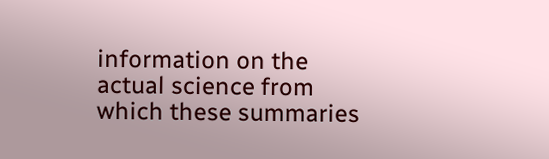information on the actual science from which these summaries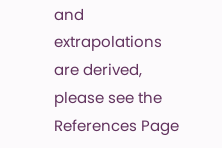and extrapolations are derived, please see the References Page